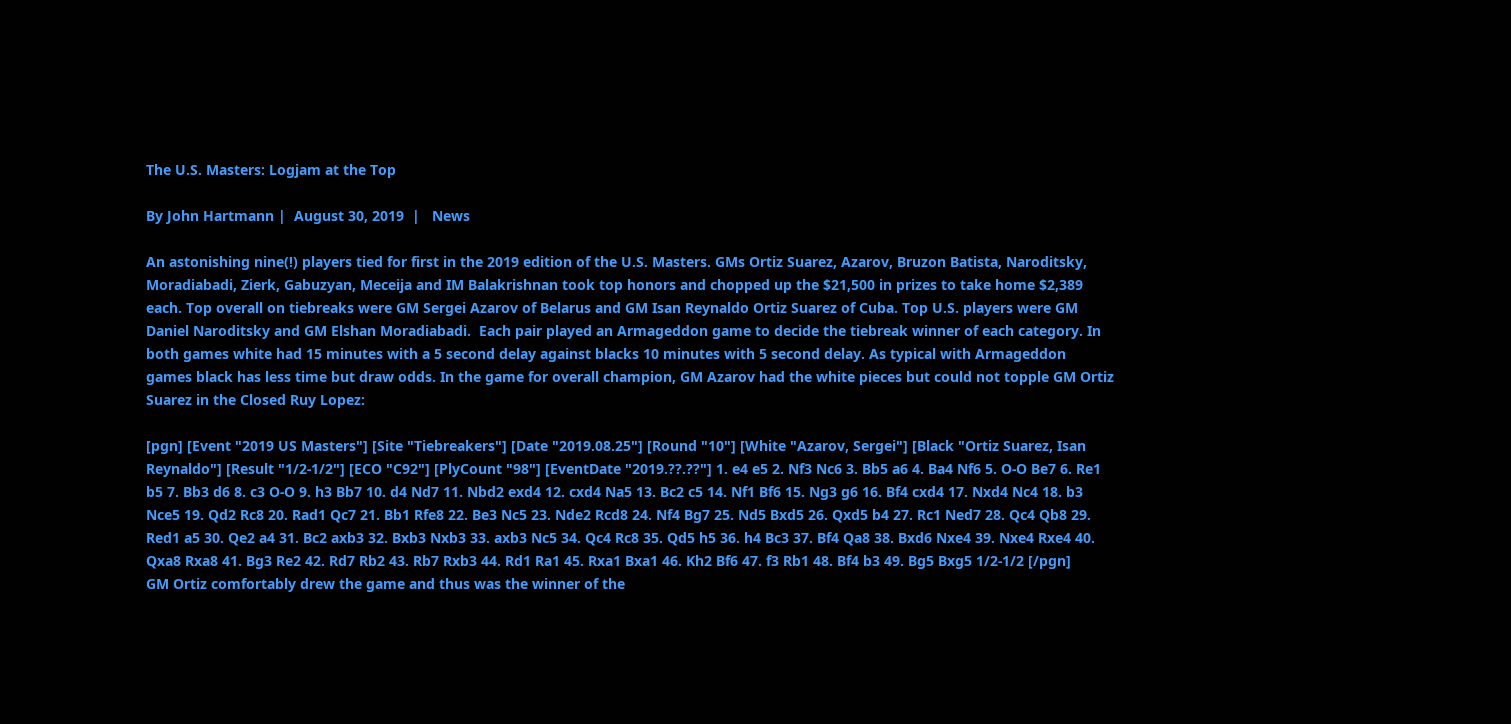The U.S. Masters: Logjam at the Top

By John Hartmann |  August 30, 2019  |   News

An astonishing nine(!) players tied for first in the 2019 edition of the U.S. Masters. GMs Ortiz Suarez, Azarov, Bruzon Batista, Naroditsky, Moradiabadi, Zierk, Gabuzyan, Meceija and IM Balakrishnan took top honors and chopped up the $21,500 in prizes to take home $2,389 each. Top overall on tiebreaks were GM Sergei Azarov of Belarus and GM Isan Reynaldo Ortiz Suarez of Cuba. Top U.S. players were GM Daniel Naroditsky and GM Elshan Moradiabadi.  Each pair played an Armageddon game to decide the tiebreak winner of each category. In both games white had 15 minutes with a 5 second delay against blacks 10 minutes with 5 second delay. As typical with Armageddon games black has less time but draw odds. In the game for overall champion, GM Azarov had the white pieces but could not topple GM Ortiz Suarez in the Closed Ruy Lopez:

[pgn] [Event "2019 US Masters"] [Site "Tiebreakers"] [Date "2019.08.25"] [Round "10"] [White "Azarov, Sergei"] [Black "Ortiz Suarez, Isan Reynaldo"] [Result "1/2-1/2"] [ECO "C92"] [PlyCount "98"] [EventDate "2019.??.??"] 1. e4 e5 2. Nf3 Nc6 3. Bb5 a6 4. Ba4 Nf6 5. O-O Be7 6. Re1 b5 7. Bb3 d6 8. c3 O-O 9. h3 Bb7 10. d4 Nd7 11. Nbd2 exd4 12. cxd4 Na5 13. Bc2 c5 14. Nf1 Bf6 15. Ng3 g6 16. Bf4 cxd4 17. Nxd4 Nc4 18. b3 Nce5 19. Qd2 Rc8 20. Rad1 Qc7 21. Bb1 Rfe8 22. Be3 Nc5 23. Nde2 Rcd8 24. Nf4 Bg7 25. Nd5 Bxd5 26. Qxd5 b4 27. Rc1 Ned7 28. Qc4 Qb8 29. Red1 a5 30. Qe2 a4 31. Bc2 axb3 32. Bxb3 Nxb3 33. axb3 Nc5 34. Qc4 Rc8 35. Qd5 h5 36. h4 Bc3 37. Bf4 Qa8 38. Bxd6 Nxe4 39. Nxe4 Rxe4 40. Qxa8 Rxa8 41. Bg3 Re2 42. Rd7 Rb2 43. Rb7 Rxb3 44. Rd1 Ra1 45. Rxa1 Bxa1 46. Kh2 Bf6 47. f3 Rb1 48. Bf4 b3 49. Bg5 Bxg5 1/2-1/2 [/pgn]
GM Ortiz comfortably drew the game and thus was the winner of the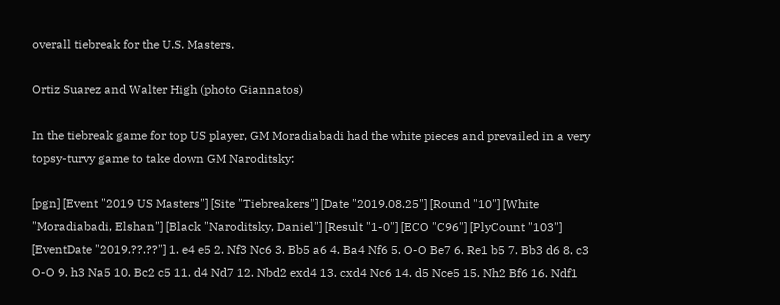overall tiebreak for the U.S. Masters.

Ortiz Suarez and Walter High (photo Giannatos)

In the tiebreak game for top US player, GM Moradiabadi had the white pieces and prevailed in a very topsy-turvy game to take down GM Naroditsky:

[pgn] [Event "2019 US Masters"] [Site "Tiebreakers"] [Date "2019.08.25"] [Round "10"] [White "Moradiabadi, Elshan"] [Black "Naroditsky, Daniel"] [Result "1-0"] [ECO "C96"] [PlyCount "103"] [EventDate "2019.??.??"] 1. e4 e5 2. Nf3 Nc6 3. Bb5 a6 4. Ba4 Nf6 5. O-O Be7 6. Re1 b5 7. Bb3 d6 8. c3 O-O 9. h3 Na5 10. Bc2 c5 11. d4 Nd7 12. Nbd2 exd4 13. cxd4 Nc6 14. d5 Nce5 15. Nh2 Bf6 16. Ndf1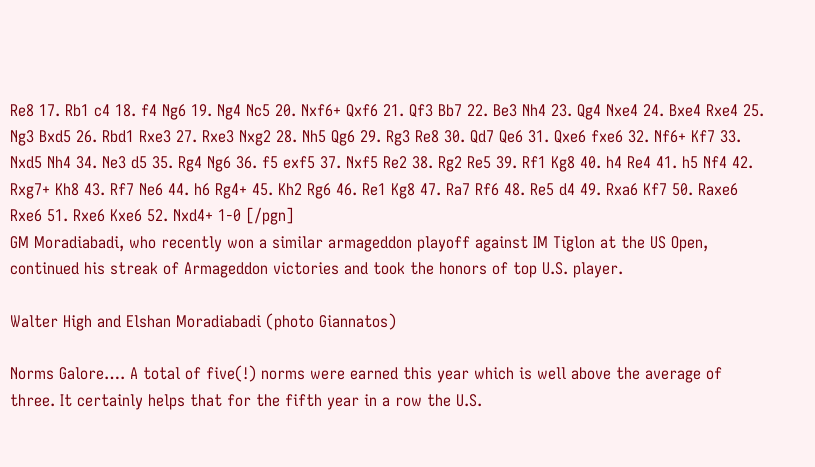Re8 17. Rb1 c4 18. f4 Ng6 19. Ng4 Nc5 20. Nxf6+ Qxf6 21. Qf3 Bb7 22. Be3 Nh4 23. Qg4 Nxe4 24. Bxe4 Rxe4 25. Ng3 Bxd5 26. Rbd1 Rxe3 27. Rxe3 Nxg2 28. Nh5 Qg6 29. Rg3 Re8 30. Qd7 Qe6 31. Qxe6 fxe6 32. Nf6+ Kf7 33. Nxd5 Nh4 34. Ne3 d5 35. Rg4 Ng6 36. f5 exf5 37. Nxf5 Re2 38. Rg2 Re5 39. Rf1 Kg8 40. h4 Re4 41. h5 Nf4 42. Rxg7+ Kh8 43. Rf7 Ne6 44. h6 Rg4+ 45. Kh2 Rg6 46. Re1 Kg8 47. Ra7 Rf6 48. Re5 d4 49. Rxa6 Kf7 50. Raxe6 Rxe6 51. Rxe6 Kxe6 52. Nxd4+ 1-0 [/pgn]
GM Moradiabadi, who recently won a similar armageddon playoff against IM Tiglon at the US Open, continued his streak of Armageddon victories and took the honors of top U.S. player.

Walter High and Elshan Moradiabadi (photo Giannatos)

Norms Galore…. A total of five(!) norms were earned this year which is well above the average of three. It certainly helps that for the fifth year in a row the U.S.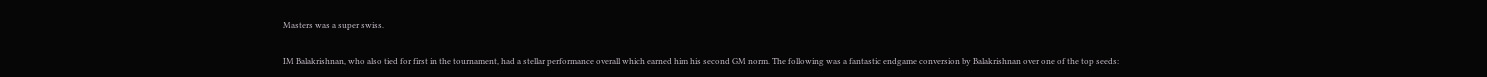Masters was a super swiss.

IM Balakrishnan, who also tied for first in the tournament, had a stellar performance overall which earned him his second GM norm. The following was a fantastic endgame conversion by Balakrishnan over one of the top seeds: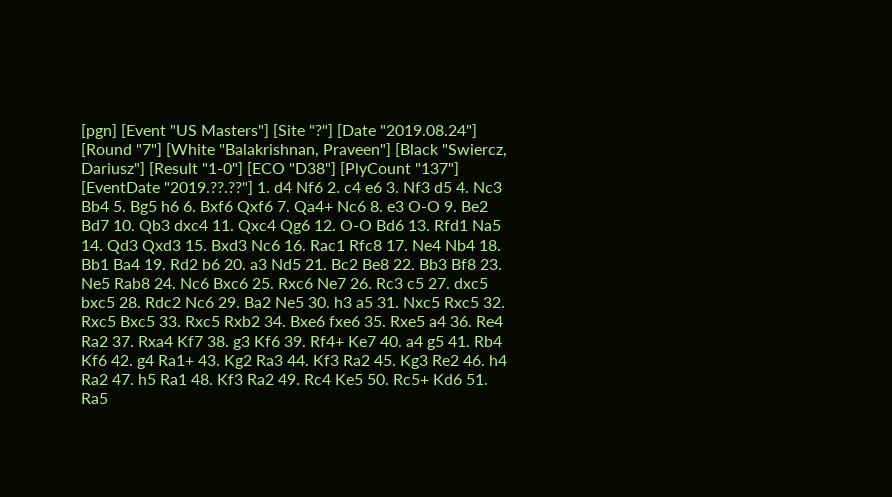[pgn] [Event "US Masters"] [Site "?"] [Date "2019.08.24"] [Round "7"] [White "Balakrishnan, Praveen"] [Black "Swiercz, Dariusz"] [Result "1-0"] [ECO "D38"] [PlyCount "137"] [EventDate "2019.??.??"] 1. d4 Nf6 2. c4 e6 3. Nf3 d5 4. Nc3 Bb4 5. Bg5 h6 6. Bxf6 Qxf6 7. Qa4+ Nc6 8. e3 O-O 9. Be2 Bd7 10. Qb3 dxc4 11. Qxc4 Qg6 12. O-O Bd6 13. Rfd1 Na5 14. Qd3 Qxd3 15. Bxd3 Nc6 16. Rac1 Rfc8 17. Ne4 Nb4 18. Bb1 Ba4 19. Rd2 b6 20. a3 Nd5 21. Bc2 Be8 22. Bb3 Bf8 23. Ne5 Rab8 24. Nc6 Bxc6 25. Rxc6 Ne7 26. Rc3 c5 27. dxc5 bxc5 28. Rdc2 Nc6 29. Ba2 Ne5 30. h3 a5 31. Nxc5 Rxc5 32. Rxc5 Bxc5 33. Rxc5 Rxb2 34. Bxe6 fxe6 35. Rxe5 a4 36. Re4 Ra2 37. Rxa4 Kf7 38. g3 Kf6 39. Rf4+ Ke7 40. a4 g5 41. Rb4 Kf6 42. g4 Ra1+ 43. Kg2 Ra3 44. Kf3 Ra2 45. Kg3 Re2 46. h4 Ra2 47. h5 Ra1 48. Kf3 Ra2 49. Rc4 Ke5 50. Rc5+ Kd6 51. Ra5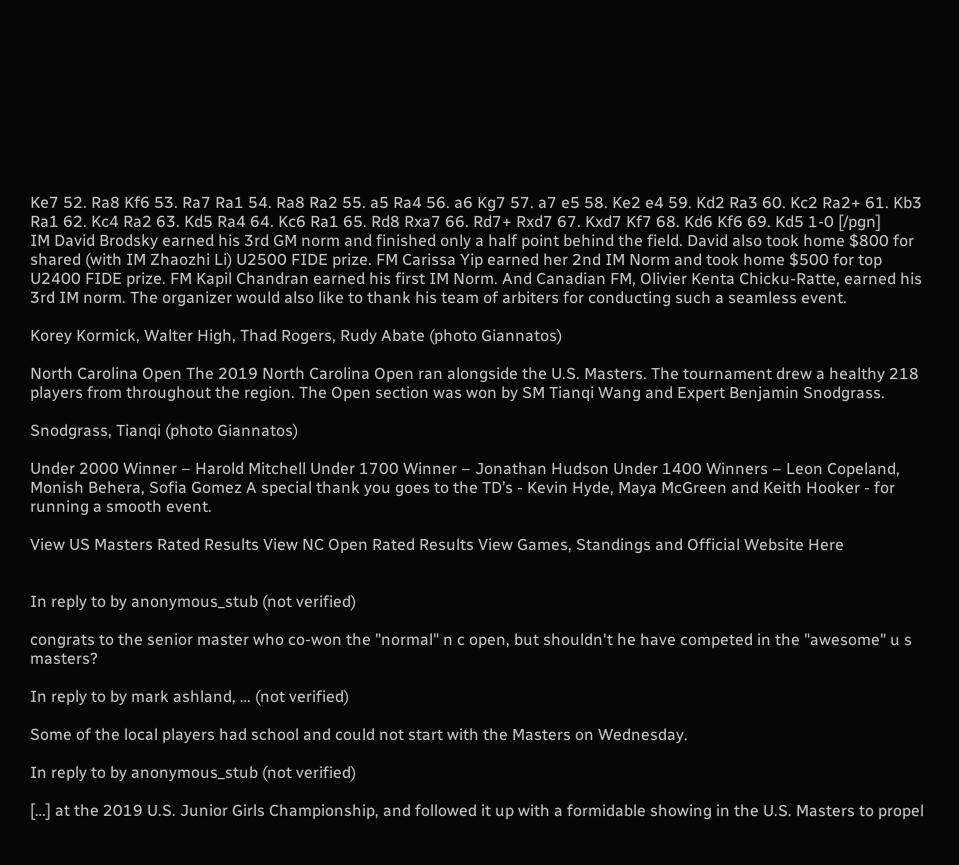Ke7 52. Ra8 Kf6 53. Ra7 Ra1 54. Ra8 Ra2 55. a5 Ra4 56. a6 Kg7 57. a7 e5 58. Ke2 e4 59. Kd2 Ra3 60. Kc2 Ra2+ 61. Kb3 Ra1 62. Kc4 Ra2 63. Kd5 Ra4 64. Kc6 Ra1 65. Rd8 Rxa7 66. Rd7+ Rxd7 67. Kxd7 Kf7 68. Kd6 Kf6 69. Kd5 1-0 [/pgn]
IM David Brodsky earned his 3rd GM norm and finished only a half point behind the field. David also took home $800 for shared (with IM Zhaozhi Li) U2500 FIDE prize. FM Carissa Yip earned her 2nd IM Norm and took home $500 for top U2400 FIDE prize. FM Kapil Chandran earned his first IM Norm. And Canadian FM, Olivier Kenta Chicku-Ratte, earned his 3rd IM norm. The organizer would also like to thank his team of arbiters for conducting such a seamless event.

Korey Kormick, Walter High, Thad Rogers, Rudy Abate (photo Giannatos)

North Carolina Open The 2019 North Carolina Open ran alongside the U.S. Masters. The tournament drew a healthy 218 players from throughout the region. The Open section was won by SM Tianqi Wang and Expert Benjamin Snodgrass.

Snodgrass, Tianqi (photo Giannatos)

Under 2000 Winner – Harold Mitchell Under 1700 Winner – Jonathan Hudson Under 1400 Winners – Leon Copeland, Monish Behera, Sofia Gomez A special thank you goes to the TD’s - Kevin Hyde, Maya McGreen and Keith Hooker - for running a smooth event.

View US Masters Rated Results View NC Open Rated Results View Games, Standings and Official Website Here


In reply to by anonymous_stub (not verified)

congrats to the senior master who co-won the "normal" n c open, but shouldn't he have competed in the "awesome" u s masters?

In reply to by mark ashland, … (not verified)

Some of the local players had school and could not start with the Masters on Wednesday.

In reply to by anonymous_stub (not verified)

[…] at the 2019 U.S. Junior Girls Championship, and followed it up with a formidable showing in the U.S. Masters to propel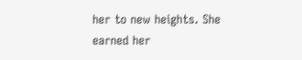her to new heights. She earned her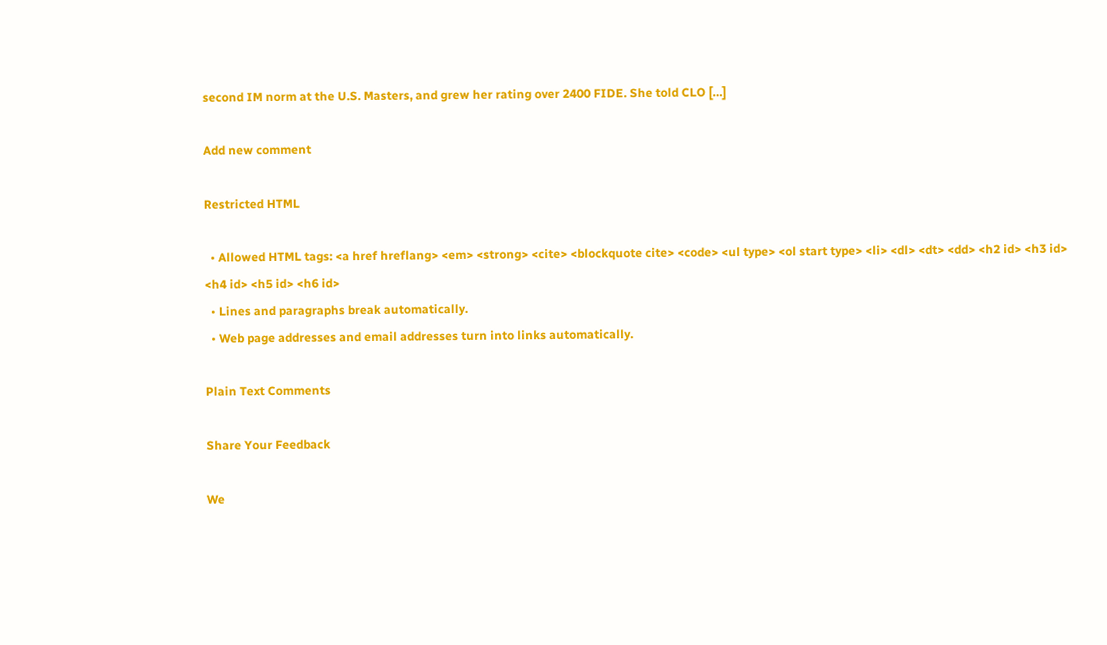second IM norm at the U.S. Masters, and grew her rating over 2400 FIDE. She told CLO […]

Add new comment

Restricted HTML

  • Allowed HTML tags: <a href hreflang> <em> <strong> <cite> <blockquote cite> <code> <ul type> <ol start type> <li> <dl> <dt> <dd> <h2 id> <h3 id> <h4 id> <h5 id> <h6 id>
  • Lines and paragraphs break automatically.
  • Web page addresses and email addresses turn into links automatically.

Plain Text Comments

Share Your Feedback

We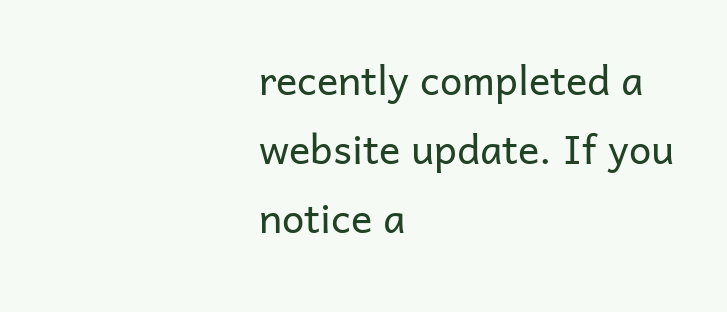recently completed a website update. If you notice a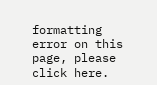formatting error on this page, please click here.